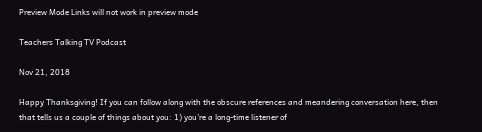Preview Mode Links will not work in preview mode

Teachers Talking TV Podcast

Nov 21, 2018

Happy Thanksgiving! If you can follow along with the obscure references and meandering conversation here, then that tells us a couple of things about you: 1) you’re a long-time listener of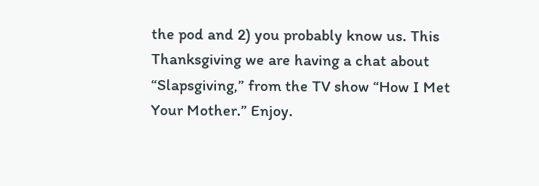the pod and 2) you probably know us. This Thanksgiving we are having a chat about “Slapsgiving,” from the TV show “How I Met Your Mother.” Enjoy.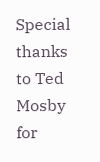Special thanks to Ted Mosby for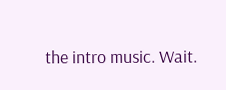the intro music. Wait.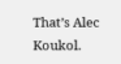That’s Alec Koukol.